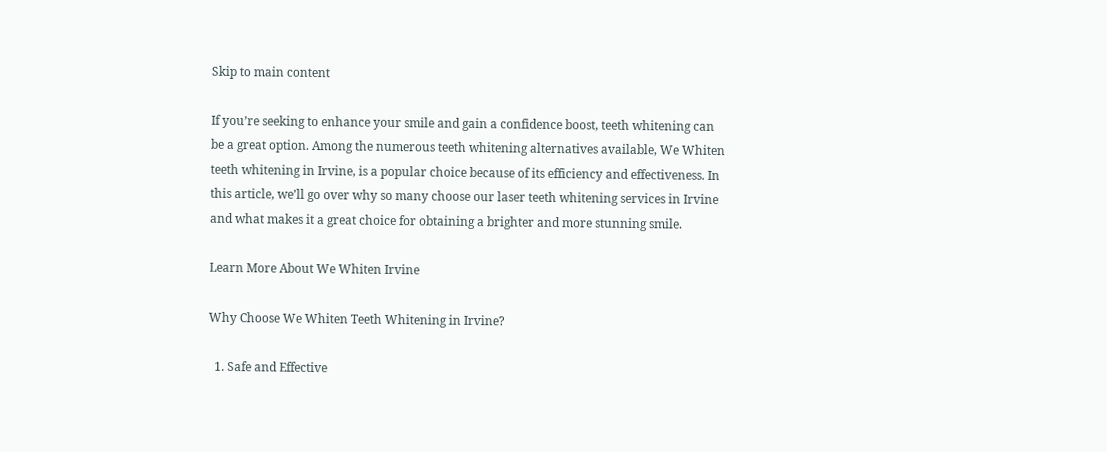Skip to main content

If you’re seeking to enhance your smile and gain a confidence boost, teeth whitening can be a great option. Among the numerous teeth whitening alternatives available, We Whiten teeth whitening in Irvine, is a popular choice because of its efficiency and effectiveness. In this article, we’ll go over why so many choose our laser teeth whitening services in Irvine and what makes it a great choice for obtaining a brighter and more stunning smile.

Learn More About We Whiten Irvine

Why Choose We Whiten Teeth Whitening in Irvine?

  1. Safe and Effective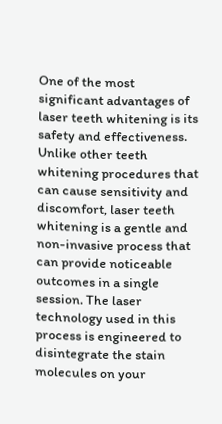One of the most significant advantages of laser teeth whitening is its safety and effectiveness. Unlike other teeth whitening procedures that can cause sensitivity and discomfort, laser teeth whitening is a gentle and non-invasive process that can provide noticeable outcomes in a single session. The laser technology used in this process is engineered to disintegrate the stain molecules on your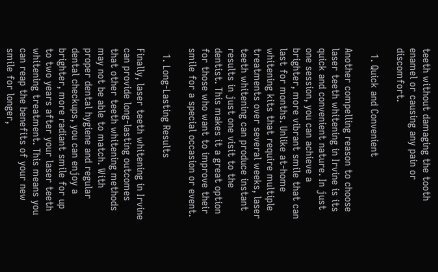teeth without damaging the tooth enamel or causing any pain or discomfort.

  1. Quick and Convenient

Another compelling reason to choose laser teeth whitening in Irvine is its quick and convenient nature. In just one session, you can achieve a brighter, more vibrant smile that can last for months. Unlike at-home whitening kits that require multiple treatments over several weeks, laser teeth whitening can produce instant results in just one visit to the dentist. This makes it a great option for those who want to improve their smile for a special occasion or event.

  1. Long-Lasting Results

Finally, laser teeth whitening in Irvine can provide long-lasting outcomes that other teeth whitening methods may not be able to match. With proper dental hygiene and regular dental checkups, you can enjoy a brighter, more radiant smile for up to two years after your laser teeth whitening treatment. This means you can reap the benefits of your new smile for longer,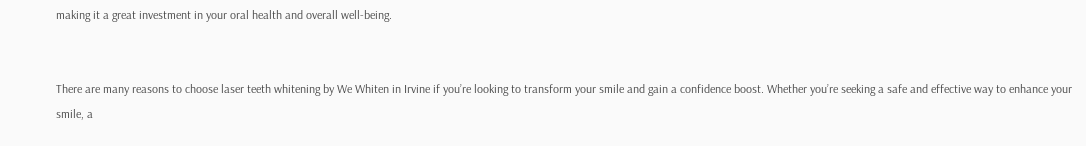making it a great investment in your oral health and overall well-being.


There are many reasons to choose laser teeth whitening by We Whiten in Irvine if you’re looking to transform your smile and gain a confidence boost. Whether you’re seeking a safe and effective way to enhance your smile, a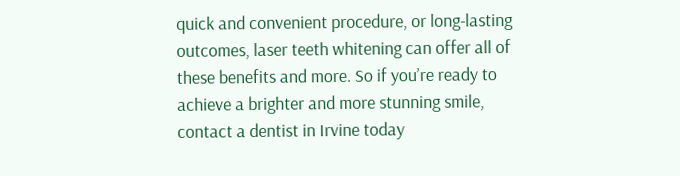quick and convenient procedure, or long-lasting outcomes, laser teeth whitening can offer all of these benefits and more. So if you’re ready to achieve a brighter and more stunning smile, contact a dentist in Irvine today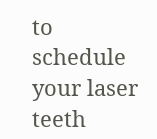to schedule your laser teeth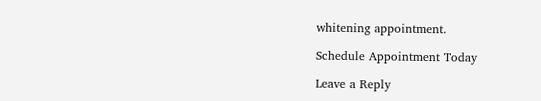whitening appointment.

Schedule Appointment Today

Leave a Reply